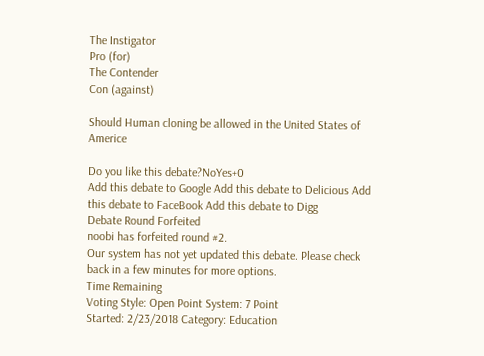The Instigator
Pro (for)
The Contender
Con (against)

Should Human cloning be allowed in the United States of Americe

Do you like this debate?NoYes+0
Add this debate to Google Add this debate to Delicious Add this debate to FaceBook Add this debate to Digg
Debate Round Forfeited
noobi has forfeited round #2.
Our system has not yet updated this debate. Please check back in a few minutes for more options.
Time Remaining
Voting Style: Open Point System: 7 Point
Started: 2/23/2018 Category: Education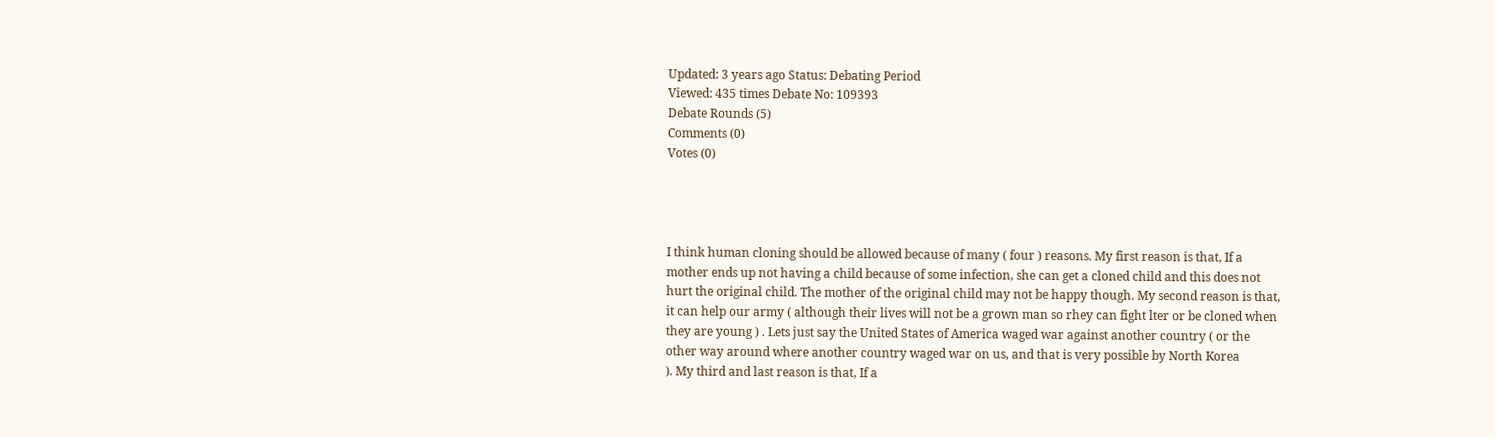Updated: 3 years ago Status: Debating Period
Viewed: 435 times Debate No: 109393
Debate Rounds (5)
Comments (0)
Votes (0)




I think human cloning should be allowed because of many ( four ) reasons. My first reason is that, If a mother ends up not having a child because of some infection, she can get a cloned child and this does not hurt the original child. The mother of the original child may not be happy though. My second reason is that, it can help our army ( although their lives will not be a grown man so rhey can fight lter or be cloned when they are young ) . Lets just say the United States of America waged war against another country ( or the other way around where another country waged war on us, and that is very possible by North Korea
). My third and last reason is that, If a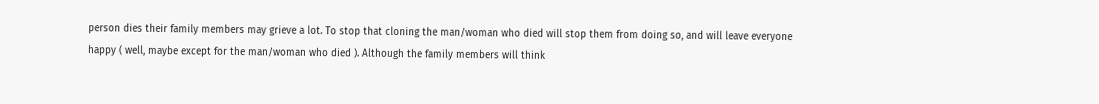person dies their family members may grieve a lot. To stop that cloning the man/woman who died will stop them from doing so, and will leave everyone happy ( well, maybe except for the man/woman who died ). Although the family members will think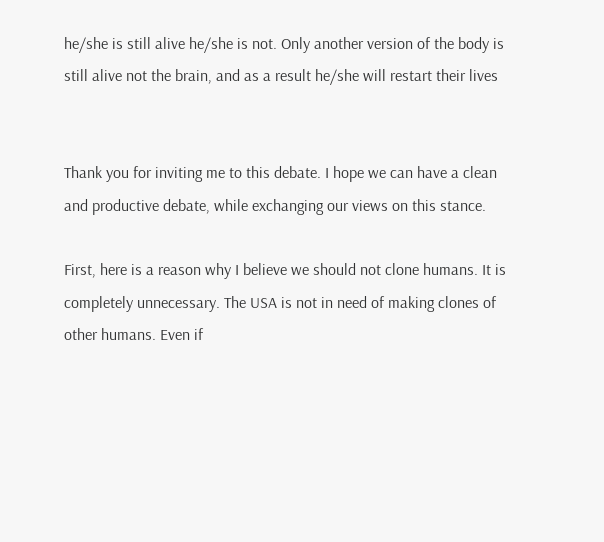he/she is still alive he/she is not. Only another version of the body is still alive not the brain, and as a result he/she will restart their lives


Thank you for inviting me to this debate. I hope we can have a clean and productive debate, while exchanging our views on this stance.

First, here is a reason why I believe we should not clone humans. It is completely unnecessary. The USA is not in need of making clones of other humans. Even if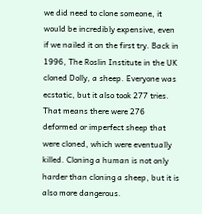we did need to clone someone, it would be incredibly expensive, even if we nailed it on the first try. Back in 1996, The Roslin Institute in the UK cloned Dolly, a sheep. Everyone was ecstatic, but it also took 277 tries. That means there were 276 deformed or imperfect sheep that were cloned, which were eventually killed. Cloning a human is not only harder than cloning a sheep, but it is also more dangerous.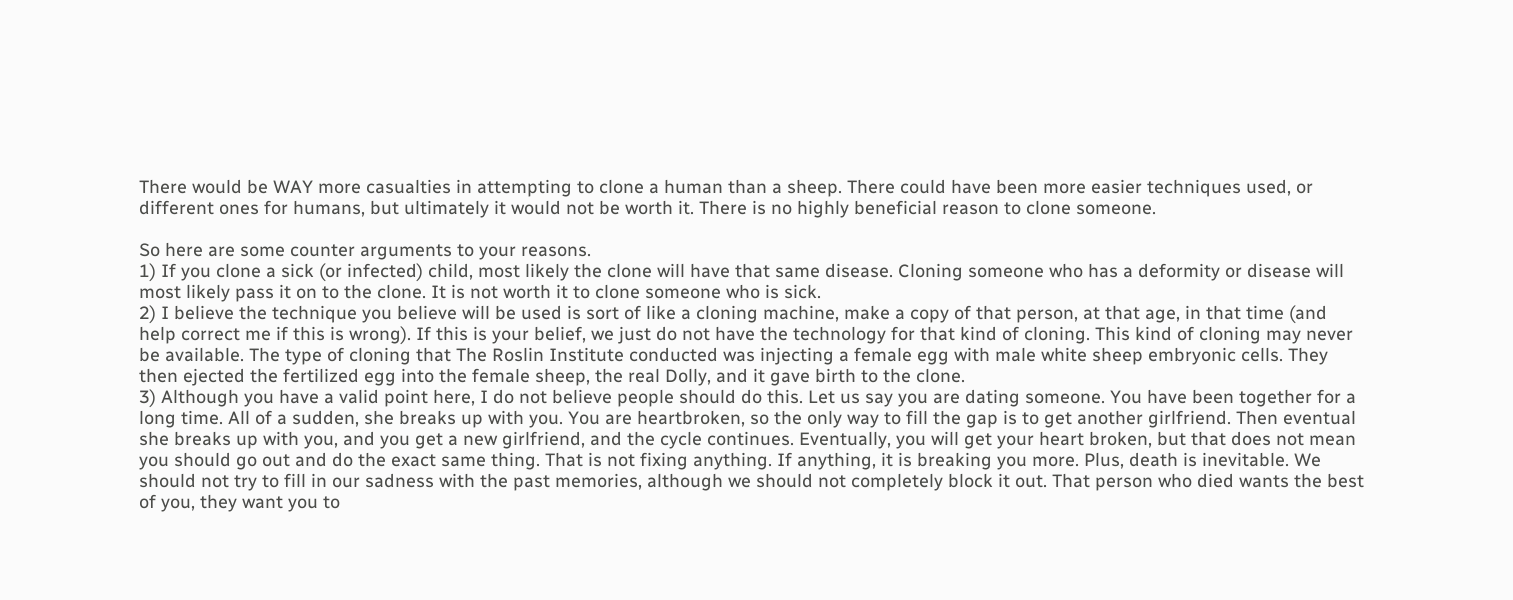There would be WAY more casualties in attempting to clone a human than a sheep. There could have been more easier techniques used, or different ones for humans, but ultimately it would not be worth it. There is no highly beneficial reason to clone someone.

So here are some counter arguments to your reasons.
1) If you clone a sick (or infected) child, most likely the clone will have that same disease. Cloning someone who has a deformity or disease will most likely pass it on to the clone. It is not worth it to clone someone who is sick.
2) I believe the technique you believe will be used is sort of like a cloning machine, make a copy of that person, at that age, in that time (and help correct me if this is wrong). If this is your belief, we just do not have the technology for that kind of cloning. This kind of cloning may never be available. The type of cloning that The Roslin Institute conducted was injecting a female egg with male white sheep embryonic cells. They then ejected the fertilized egg into the female sheep, the real Dolly, and it gave birth to the clone.
3) Although you have a valid point here, I do not believe people should do this. Let us say you are dating someone. You have been together for a long time. All of a sudden, she breaks up with you. You are heartbroken, so the only way to fill the gap is to get another girlfriend. Then eventual she breaks up with you, and you get a new girlfriend, and the cycle continues. Eventually, you will get your heart broken, but that does not mean you should go out and do the exact same thing. That is not fixing anything. If anything, it is breaking you more. Plus, death is inevitable. We should not try to fill in our sadness with the past memories, although we should not completely block it out. That person who died wants the best of you, they want you to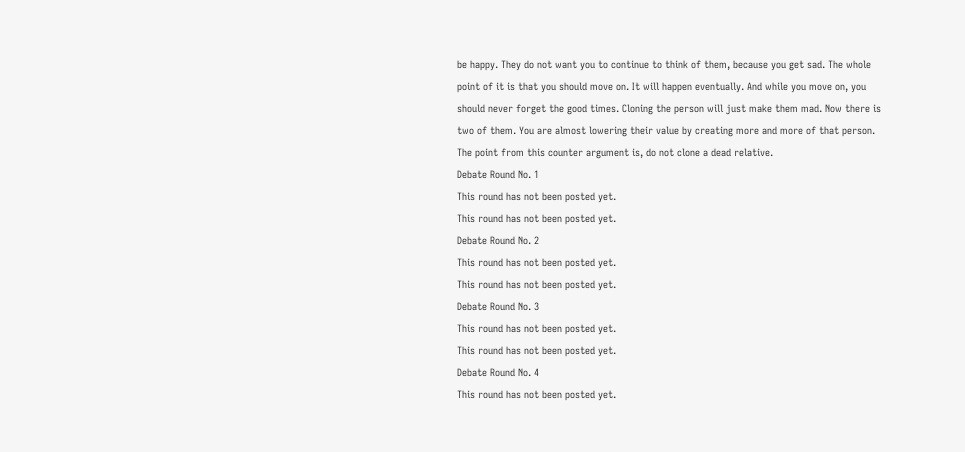be happy. They do not want you to continue to think of them, because you get sad. The whole point of it is that you should move on. It will happen eventually. And while you move on, you should never forget the good times. Cloning the person will just make them mad. Now there is two of them. You are almost lowering their value by creating more and more of that person. The point from this counter argument is, do not clone a dead relative.
Debate Round No. 1
This round has not been posted yet.
This round has not been posted yet.
Debate Round No. 2
This round has not been posted yet.
This round has not been posted yet.
Debate Round No. 3
This round has not been posted yet.
This round has not been posted yet.
Debate Round No. 4
This round has not been posted yet.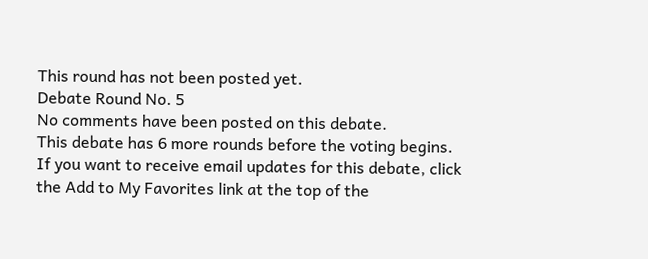This round has not been posted yet.
Debate Round No. 5
No comments have been posted on this debate.
This debate has 6 more rounds before the voting begins. If you want to receive email updates for this debate, click the Add to My Favorites link at the top of the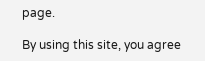page.

By using this site, you agree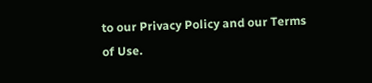to our Privacy Policy and our Terms of Use.